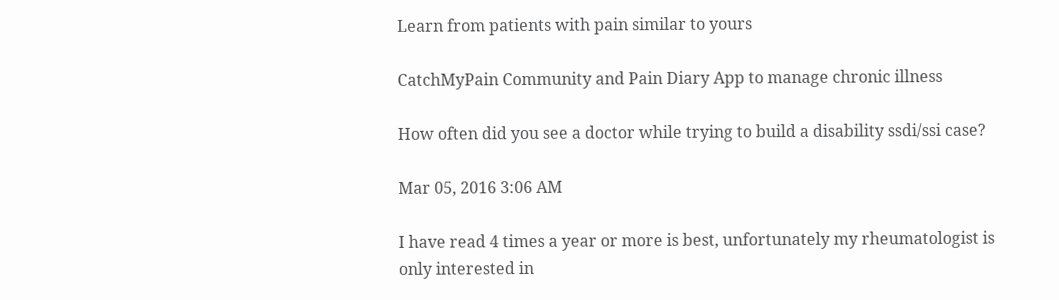Learn from patients with pain similar to yours

CatchMyPain Community and Pain Diary App to manage chronic illness

How often did you see a doctor while trying to build a disability ssdi/ssi case?

Mar 05, 2016 3:06 AM

I have read 4 times a year or more is best, unfortunately my rheumatologist is only interested in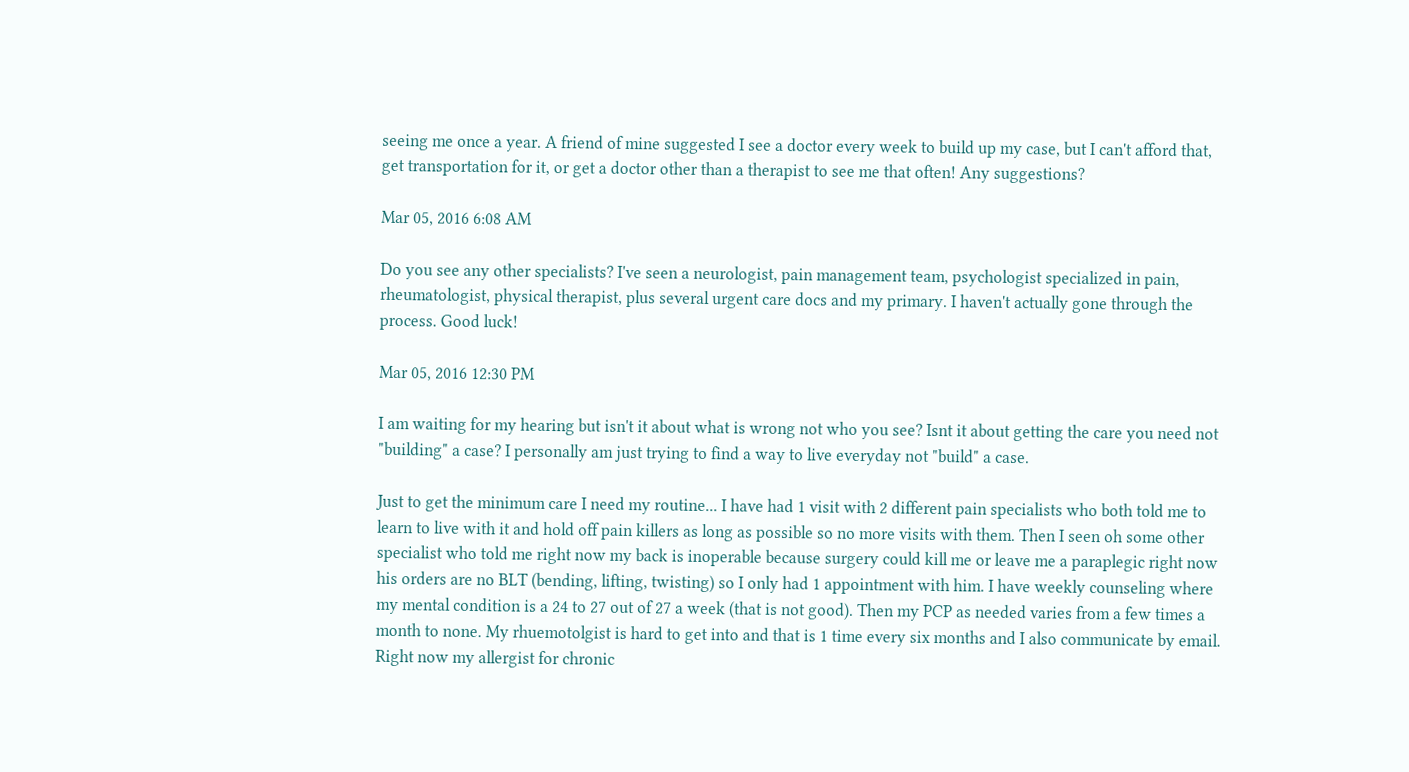seeing me once a year. A friend of mine suggested I see a doctor every week to build up my case, but I can't afford that, get transportation for it, or get a doctor other than a therapist to see me that often! Any suggestions?

Mar 05, 2016 6:08 AM

Do you see any other specialists? I've seen a neurologist, pain management team, psychologist specialized in pain, rheumatologist, physical therapist, plus several urgent care docs and my primary. I haven't actually gone through the process. Good luck!

Mar 05, 2016 12:30 PM

I am waiting for my hearing but isn't it about what is wrong not who you see? Isnt it about getting the care you need not "building" a case? I personally am just trying to find a way to live everyday not "build" a case.

Just to get the minimum care I need my routine... I have had 1 visit with 2 different pain specialists who both told me to learn to live with it and hold off pain killers as long as possible so no more visits with them. Then I seen oh some other specialist who told me right now my back is inoperable because surgery could kill me or leave me a paraplegic right now his orders are no BLT (bending, lifting, twisting) so I only had 1 appointment with him. I have weekly counseling where my mental condition is a 24 to 27 out of 27 a week (that is not good). Then my PCP as needed varies from a few times a month to none. My rhuemotolgist is hard to get into and that is 1 time every six months and I also communicate by email. Right now my allergist for chronic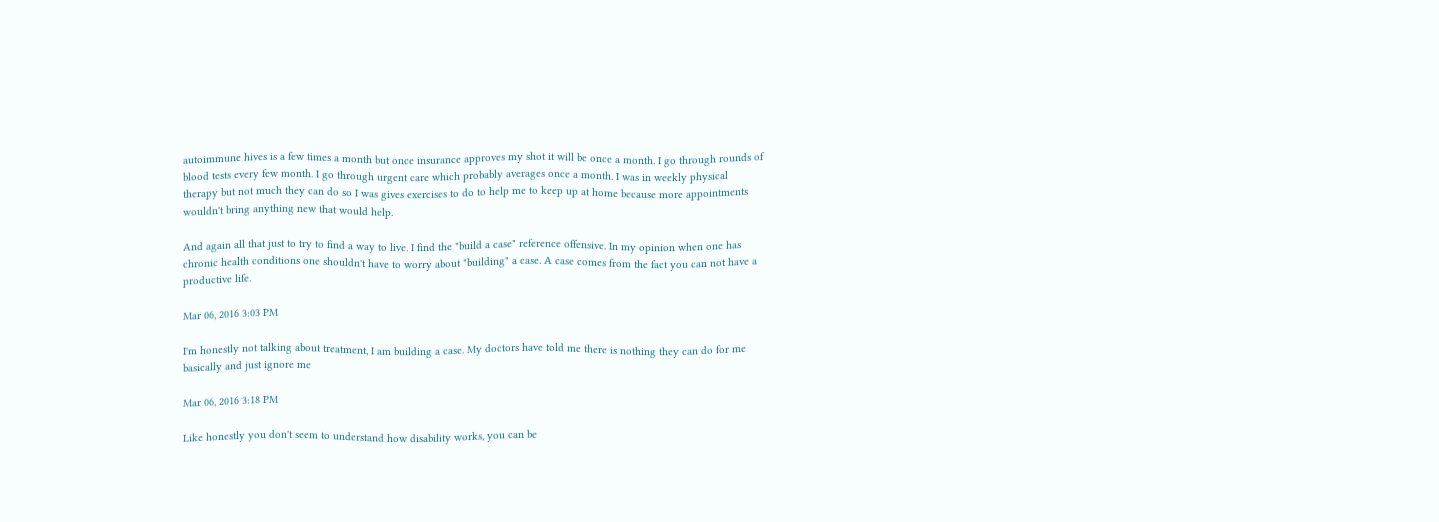autoimmune hives is a few times a month but once insurance approves my shot it will be once a month. I go through rounds of blood tests every few month. I go through urgent care which probably averages once a month. I was in weekly physical therapy but not much they can do so I was gives exercises to do to help me to keep up at home because more appointments wouldn't bring anything new that would help.

And again all that just to try to find a way to live. I find the "build a case" reference offensive. In my opinion when one has chronic health conditions one shouldn't have to worry about "building" a case. A case comes from the fact you can not have a productive life.

Mar 06, 2016 3:03 PM

I'm honestly not talking about treatment, I am building a case. My doctors have told me there is nothing they can do for me basically and just ignore me

Mar 06, 2016 3:18 PM

Like honestly you don't seem to understand how disability works, you can be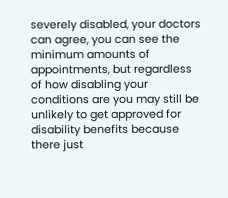severely disabled, your doctors can agree, you can see the minimum amounts of appointments, but regardless of how disabling your conditions are you may still be unlikely to get approved for disability benefits because there just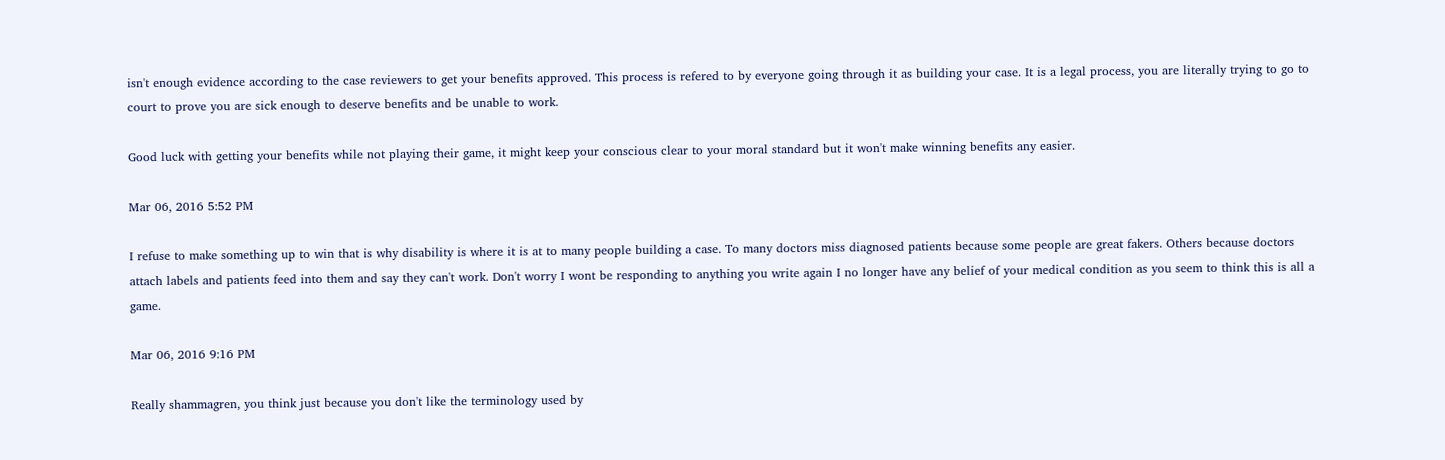isn't enough evidence according to the case reviewers to get your benefits approved. This process is refered to by everyone going through it as building your case. It is a legal process, you are literally trying to go to court to prove you are sick enough to deserve benefits and be unable to work.

Good luck with getting your benefits while not playing their game, it might keep your conscious clear to your moral standard but it won't make winning benefits any easier.

Mar 06, 2016 5:52 PM

I refuse to make something up to win that is why disability is where it is at to many people building a case. To many doctors miss diagnosed patients because some people are great fakers. Others because doctors attach labels and patients feed into them and say they can't work. Don't worry I wont be responding to anything you write again I no longer have any belief of your medical condition as you seem to think this is all a game.

Mar 06, 2016 9:16 PM

Really shammagren, you think just because you don't like the terminology used by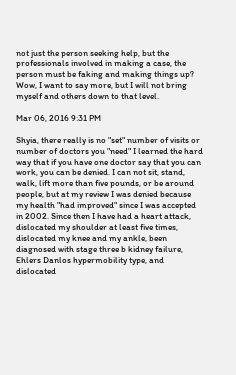not just the person seeking help, but the professionals involved in making a case, the person must be faking and making things up? Wow, I want to say more, but I will not bring myself and others down to that level.

Mar 06, 2016 9:31 PM

Shyia, there really is no "set" number of visits or number of doctors you "need" I learned the hard way that if you have one doctor say that you can work, you can be denied. I can not sit, stand, walk, lift more than five pounds, or be around people, but at my review I was denied because my health "had improved" since I was accepted in 2002. Since then I have had a heart attack, dislocated my shoulder at least five times, dislocated my knee and my ankle, been diagnosed with stage three b kidney failure, Ehlers Danlos hypermobility type, and dislocated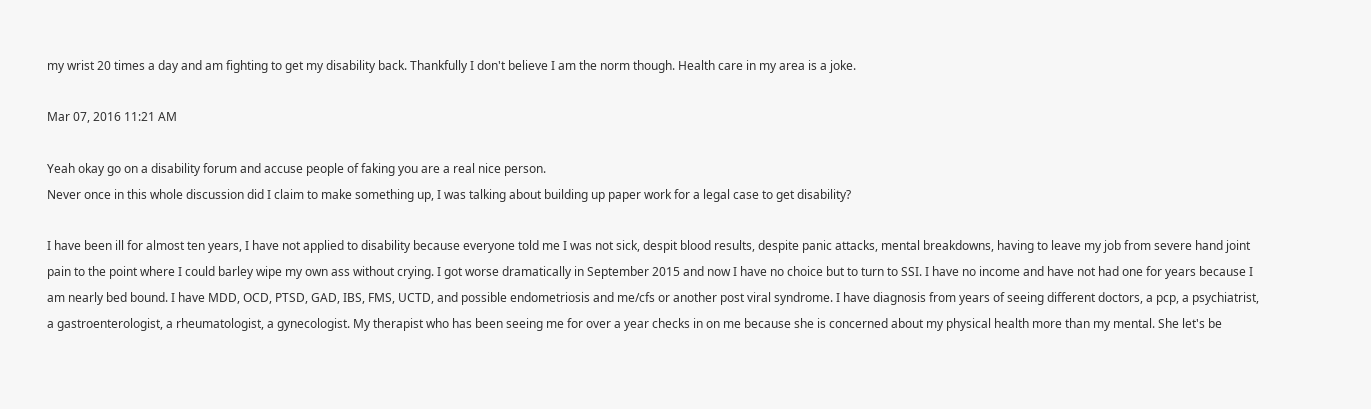my wrist 20 times a day and am fighting to get my disability back. Thankfully I don't believe I am the norm though. Health care in my area is a joke.

Mar 07, 2016 11:21 AM

Yeah okay go on a disability forum and accuse people of faking you are a real nice person.
Never once in this whole discussion did I claim to make something up, I was talking about building up paper work for a legal case to get disability?

I have been ill for almost ten years, I have not applied to disability because everyone told me I was not sick, despit blood results, despite panic attacks, mental breakdowns, having to leave my job from severe hand joint pain to the point where I could barley wipe my own ass without crying. I got worse dramatically in September 2015 and now I have no choice but to turn to SSI. I have no income and have not had one for years because I am nearly bed bound. I have MDD, OCD, PTSD, GAD, IBS, FMS, UCTD, and possible endometriosis and me/cfs or another post viral syndrome. I have diagnosis from years of seeing different doctors, a pcp, a psychiatrist, a gastroenterologist, a rheumatologist, a gynecologist. My therapist who has been seeing me for over a year checks in on me because she is concerned about my physical health more than my mental. She let's be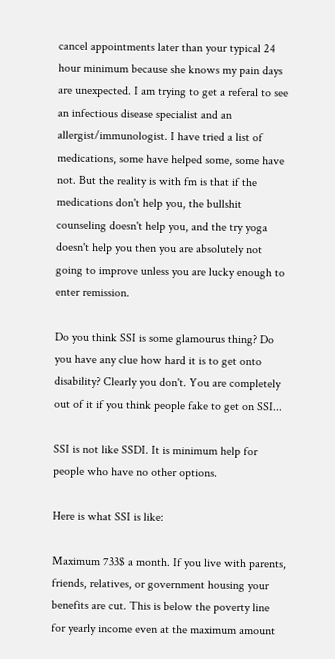cancel appointments later than your typical 24 hour minimum because she knows my pain days are unexpected. I am trying to get a referal to see an infectious disease specialist and an allergist/immunologist. I have tried a list of medications, some have helped some, some have not. But the reality is with fm is that if the medications don't help you, the bullshit counseling doesn't help you, and the try yoga doesn't help you then you are absolutely not going to improve unless you are lucky enough to enter remission.

Do you think SSI is some glamourus thing? Do you have any clue how hard it is to get onto disability? Clearly you don't. You are completely out of it if you think people fake to get on SSI...

SSI is not like SSDI. It is minimum help for people who have no other options.

Here is what SSI is like:

Maximum 733$ a month. If you live with parents, friends, relatives, or government housing your benefits are cut. This is below the poverty line for yearly income even at the maximum amount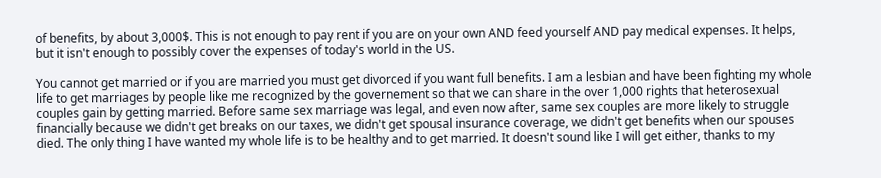of benefits, by about 3,000$. This is not enough to pay rent if you are on your own AND feed yourself AND pay medical expenses. It helps, but it isn't enough to possibly cover the expenses of today's world in the US.

You cannot get married or if you are married you must get divorced if you want full benefits. I am a lesbian and have been fighting my whole life to get marriages by people like me recognized by the governement so that we can share in the over 1,000 rights that heterosexual couples gain by getting married. Before same sex marriage was legal, and even now after, same sex couples are more likely to struggle financially because we didn't get breaks on our taxes, we didn't get spousal insurance coverage, we didn't get benefits when our spouses died. The only thing I have wanted my whole life is to be healthy and to get married. It doesn't sound like I will get either, thanks to my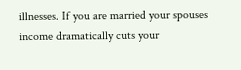illnesses. If you are married your spouses income dramatically cuts your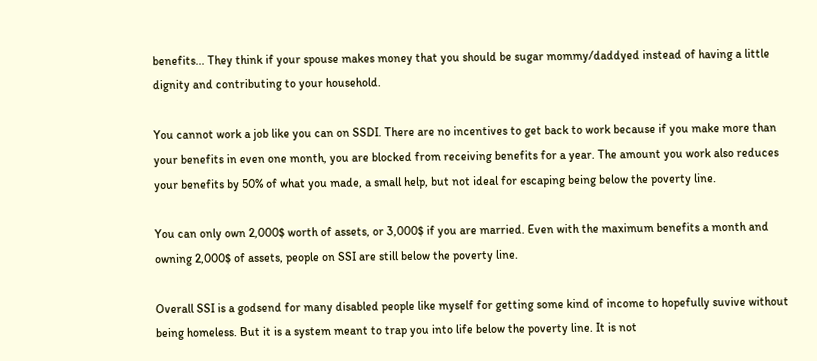benefits... They think if your spouse makes money that you should be sugar mommy/daddyed instead of having a little dignity and contributing to your household.

You cannot work a job like you can on SSDI. There are no incentives to get back to work because if you make more than your benefits in even one month, you are blocked from receiving benefits for a year. The amount you work also reduces your benefits by 50% of what you made, a small help, but not ideal for escaping being below the poverty line.

You can only own 2,000$ worth of assets, or 3,000$ if you are married. Even with the maximum benefits a month and owning 2,000$ of assets, people on SSI are still below the poverty line.

Overall SSI is a godsend for many disabled people like myself for getting some kind of income to hopefully suvive without being homeless. But it is a system meant to trap you into life below the poverty line. It is not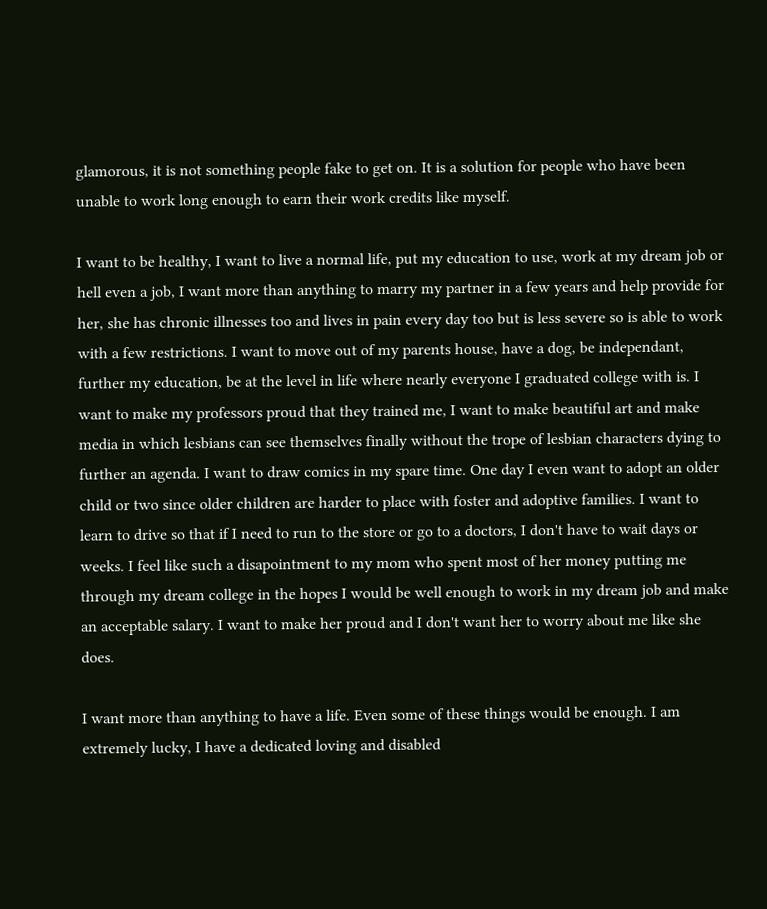glamorous, it is not something people fake to get on. It is a solution for people who have been unable to work long enough to earn their work credits like myself.

I want to be healthy, I want to live a normal life, put my education to use, work at my dream job or hell even a job, I want more than anything to marry my partner in a few years and help provide for her, she has chronic illnesses too and lives in pain every day too but is less severe so is able to work with a few restrictions. I want to move out of my parents house, have a dog, be independant, further my education, be at the level in life where nearly everyone I graduated college with is. I want to make my professors proud that they trained me, I want to make beautiful art and make media in which lesbians can see themselves finally without the trope of lesbian characters dying to further an agenda. I want to draw comics in my spare time. One day I even want to adopt an older child or two since older children are harder to place with foster and adoptive families. I want to learn to drive so that if I need to run to the store or go to a doctors, I don't have to wait days or weeks. I feel like such a disapointment to my mom who spent most of her money putting me through my dream college in the hopes I would be well enough to work in my dream job and make an acceptable salary. I want to make her proud and I don't want her to worry about me like she does.

I want more than anything to have a life. Even some of these things would be enough. I am extremely lucky, I have a dedicated loving and disabled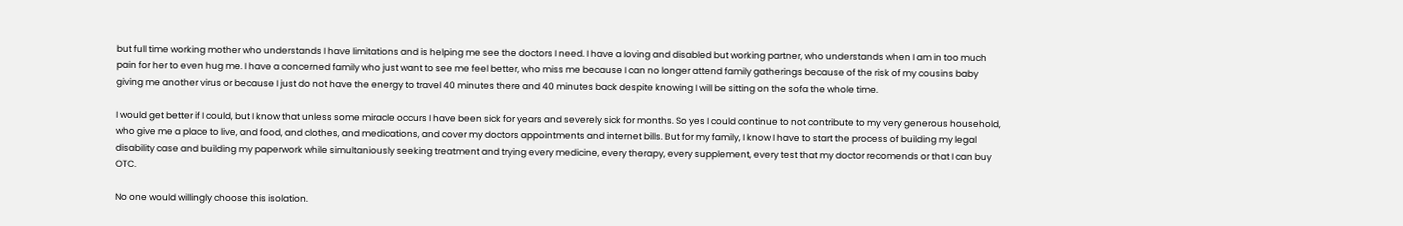but full time working mother who understands I have limitations and is helping me see the doctors I need. I have a loving and disabled but working partner, who understands when I am in too much pain for her to even hug me. I have a concerned family who just want to see me feel better, who miss me because I can no longer attend family gatherings because of the risk of my cousins baby giving me another virus or because I just do not have the energy to travel 40 minutes there and 40 minutes back despite knowing I will be sitting on the sofa the whole time.

I would get better if I could, but I know that unless some miracle occurs I have been sick for years and severely sick for months. So yes I could continue to not contribute to my very generous household, who give me a place to live, and food, and clothes, and medications, and cover my doctors appointments and internet bills. But for my family, I know I have to start the process of building my legal disability case and building my paperwork while simultaniously seeking treatment and trying every medicine, every therapy, every supplement, every test that my doctor recomends or that I can buy OTC.

No one would willingly choose this isolation.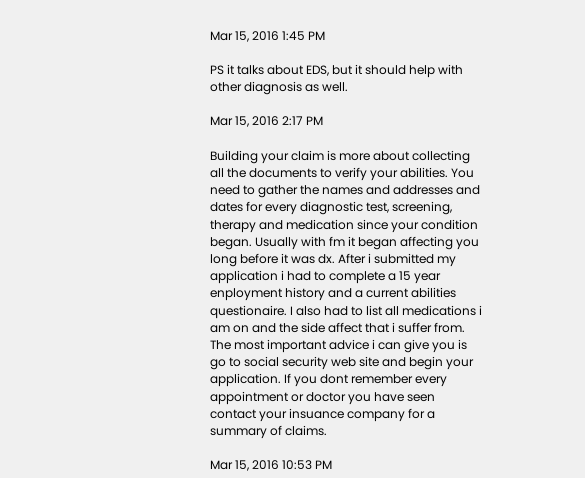Mar 15, 2016 1:45 PM

PS it talks about EDS, but it should help with other diagnosis as well.

Mar 15, 2016 2:17 PM

Building your claim is more about collecting all the documents to verify your abilities. You need to gather the names and addresses and dates for every diagnostic test, screening, therapy and medication since your condition began. Usually with fm it began affecting you long before it was dx. After i submitted my application i had to complete a 15 year enployment history and a current abilities questionaire. I also had to list all medications i am on and the side affect that i suffer from. The most important advice i can give you is go to social security web site and begin your application. If you dont remember every appointment or doctor you have seen contact your insuance company for a summary of claims.

Mar 15, 2016 10:53 PM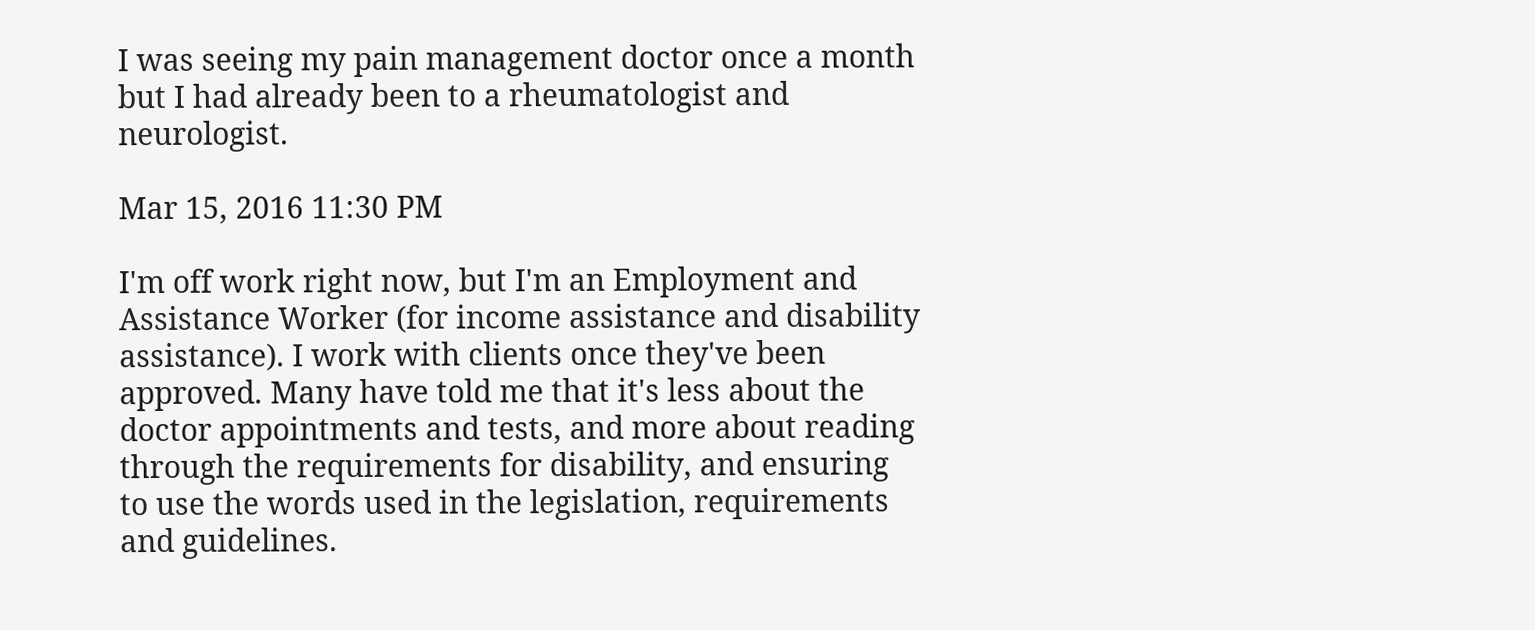I was seeing my pain management doctor once a month but I had already been to a rheumatologist and neurologist.

Mar 15, 2016 11:30 PM

I'm off work right now, but I'm an Employment and Assistance Worker (for income assistance and disability assistance). I work with clients once they've been approved. Many have told me that it's less about the doctor appointments and tests, and more about reading through the requirements for disability, and ensuring to use the words used in the legislation, requirements and guidelines.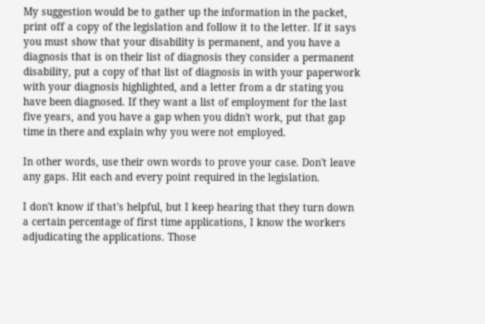My suggestion would be to gather up the information in the packet, print off a copy of the legislation and follow it to the letter. If it says you must show that your disability is permanent, and you have a diagnosis that is on their list of diagnosis they consider a permanent disability, put a copy of that list of diagnosis in with your paperwork with your diagnosis highlighted, and a letter from a dr stating you have been diagnosed. If they want a list of employment for the last five years, and you have a gap when you didn't work, put that gap time in there and explain why you were not employed.

In other words, use their own words to prove your case. Don't leave any gaps. Hit each and every point required in the legislation.

I don't know if that's helpful, but I keep hearing that they turn down a certain percentage of first time applications, I know the workers adjudicating the applications. Those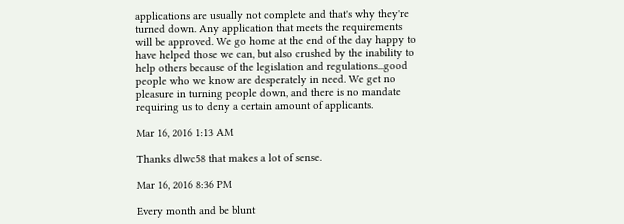applications are usually not complete and that's why they're turned down. Any application that meets the requirements will be approved. We go home at the end of the day happy to have helped those we can, but also crushed by the inability to help others because of the legislation and regulations...good people who we know are desperately in need. We get no pleasure in turning people down, and there is no mandate requiring us to deny a certain amount of applicants.

Mar 16, 2016 1:13 AM

Thanks dlwc58 that makes a lot of sense.

Mar 16, 2016 8:36 PM

Every month and be blunt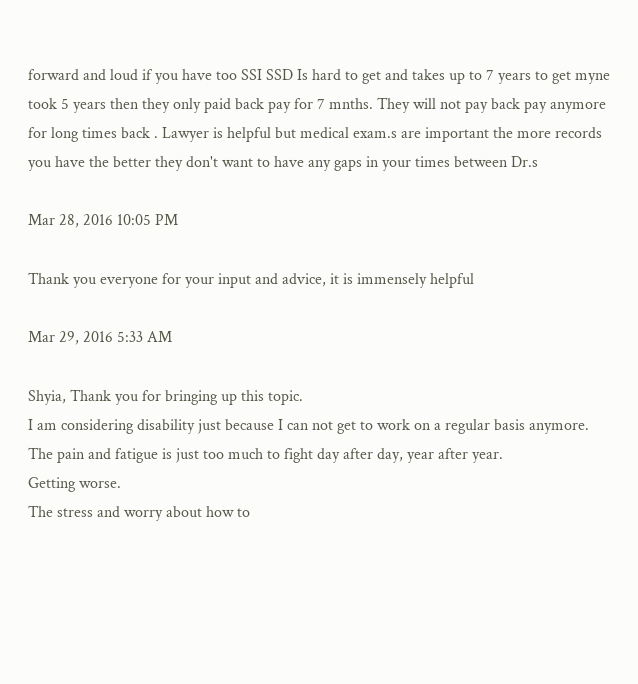forward and loud if you have too SSI SSD Is hard to get and takes up to 7 years to get myne took 5 years then they only paid back pay for 7 mnths. They will not pay back pay anymore for long times back . Lawyer is helpful but medical exam.s are important the more records you have the better they don't want to have any gaps in your times between Dr.s

Mar 28, 2016 10:05 PM

Thank you everyone for your input and advice, it is immensely helpful

Mar 29, 2016 5:33 AM

Shyia, Thank you for bringing up this topic.
I am considering disability just because I can not get to work on a regular basis anymore.
The pain and fatigue is just too much to fight day after day, year after year.
Getting worse.
The stress and worry about how to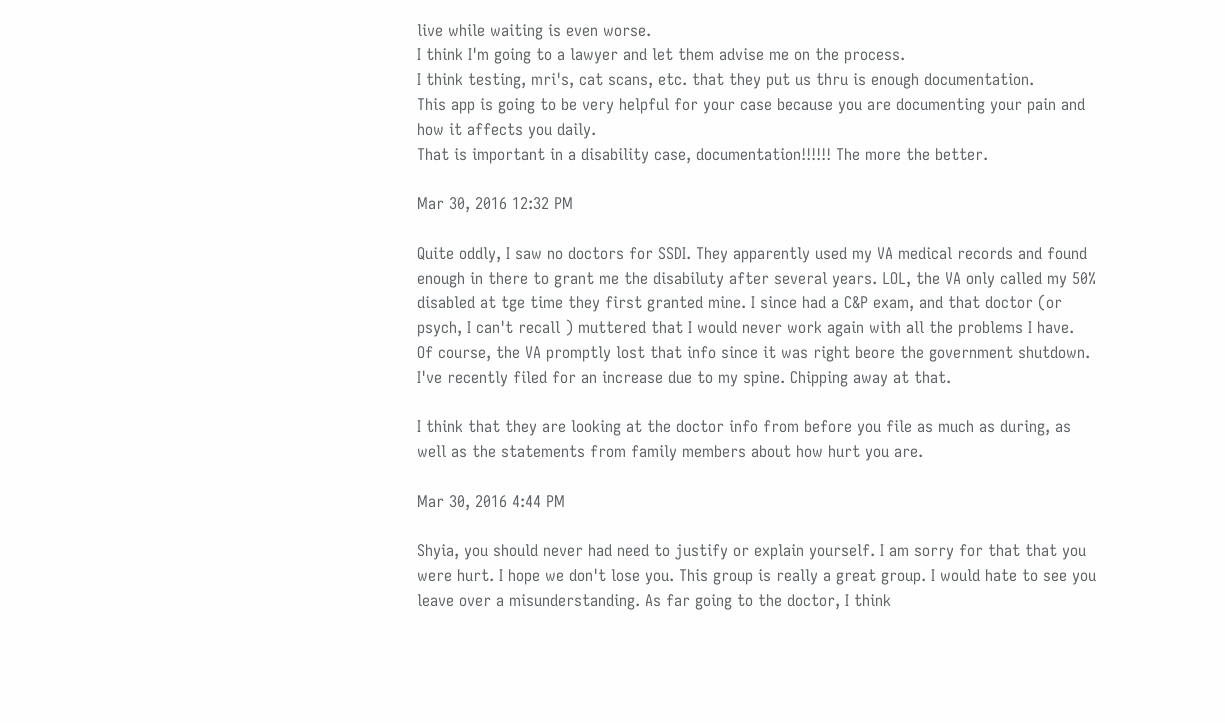live while waiting is even worse.
I think I'm going to a lawyer and let them advise me on the process.
I think testing, mri's, cat scans, etc. that they put us thru is enough documentation.
This app is going to be very helpful for your case because you are documenting your pain and how it affects you daily.
That is important in a disability case, documentation!!!!!! The more the better.

Mar 30, 2016 12:32 PM

Quite oddly, I saw no doctors for SSDI. They apparently used my VA medical records and found enough in there to grant me the disabiluty after several years. LOL, the VA only called my 50% disabled at tge time they first granted mine. I since had a C&P exam, and that doctor (or psych, I can't recall ) muttered that I would never work again with all the problems I have.
Of course, the VA promptly lost that info since it was right beore the government shutdown. I've recently filed for an increase due to my spine. Chipping away at that.

I think that they are looking at the doctor info from before you file as much as during, as well as the statements from family members about how hurt you are.

Mar 30, 2016 4:44 PM

Shyia, you should never had need to justify or explain yourself. I am sorry for that that you were hurt. I hope we don't lose you. This group is really a great group. I would hate to see you leave over a misunderstanding. As far going to the doctor, I think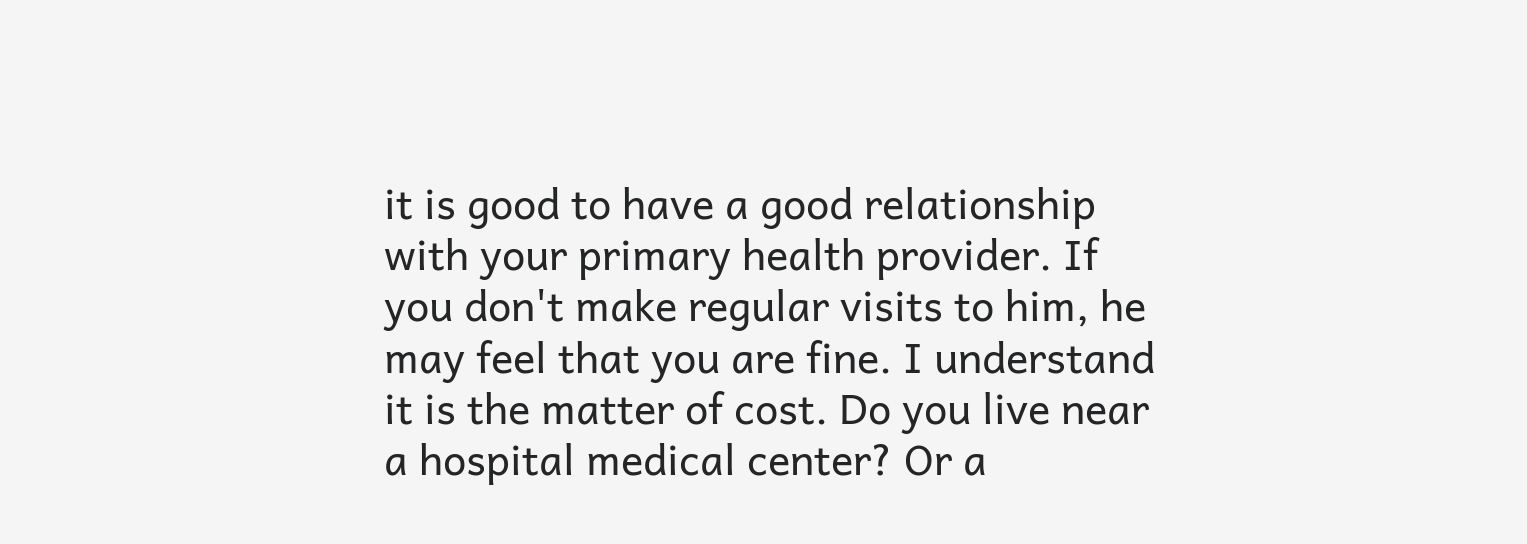it is good to have a good relationship with your primary health provider. If you don't make regular visits to him, he may feel that you are fine. I understand it is the matter of cost. Do you live near a hospital medical center? Or a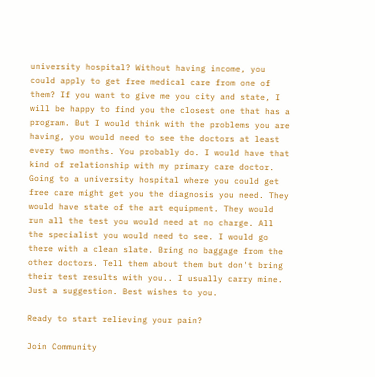university hospital? Without having income, you could apply to get free medical care from one of them? If you want to give me you city and state, I will be happy to find you the closest one that has a program. But I would think with the problems you are having, you would need to see the doctors at least every two months. You probably do. I would have that kind of relationship with my primary care doctor. Going to a university hospital where you could get free care might get you the diagnosis you need. They would have state of the art equipment. They would run all the test you would need at no charge. All the specialist you would need to see. I would go there with a clean slate. Bring no baggage from the other doctors. Tell them about them but don't bring their test results with you.. I usually carry mine. Just a suggestion. Best wishes to you.

Ready to start relieving your pain?

Join Community